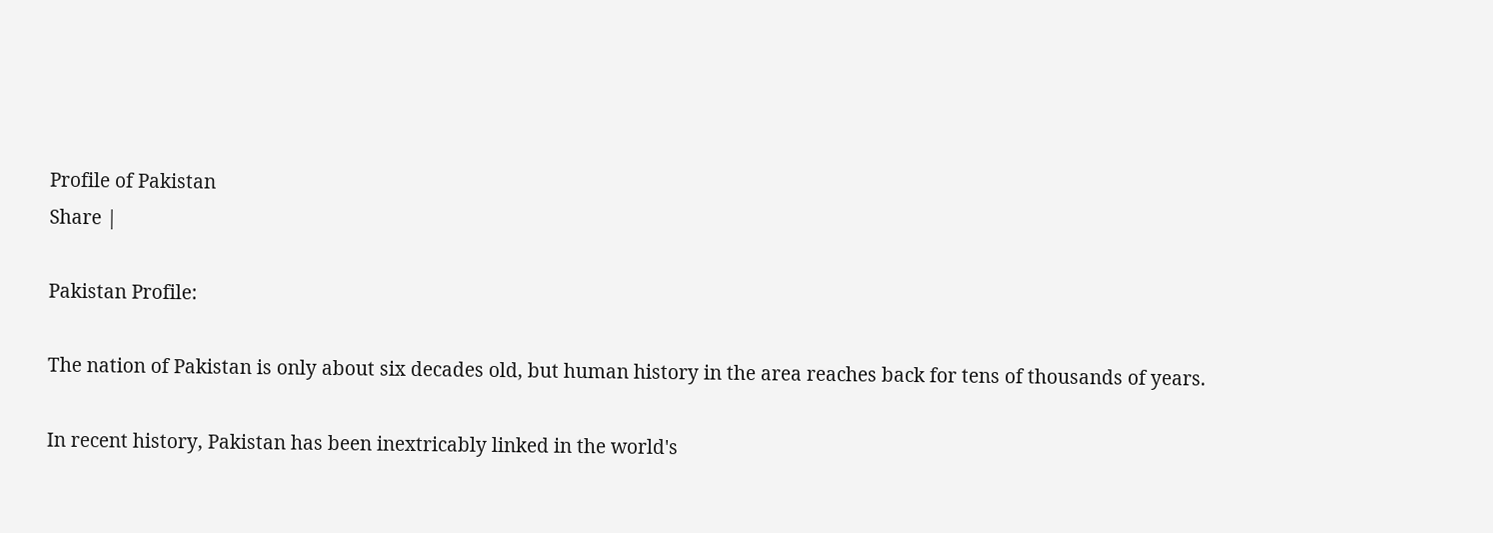Profile of Pakistan
Share |

Pakistan Profile:

The nation of Pakistan is only about six decades old, but human history in the area reaches back for tens of thousands of years.

In recent history, Pakistan has been inextricably linked in the world's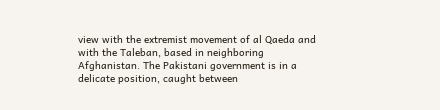view with the extremist movement of al Qaeda and with the Taleban, based in neighboring Afghanistan. The Pakistani government is in a delicate position, caught between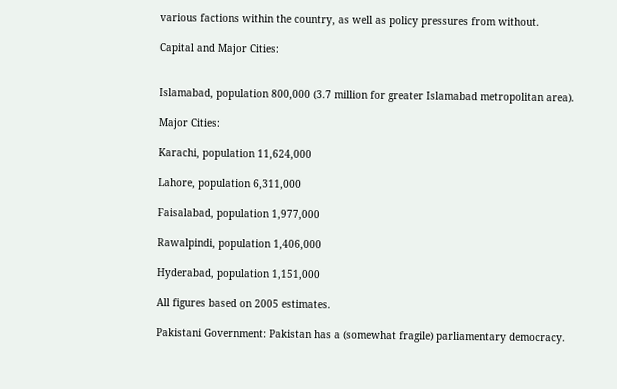various factions within the country, as well as policy pressures from without.

Capital and Major Cities:


Islamabad, population 800,000 (3.7 million for greater Islamabad metropolitan area).

Major Cities:

Karachi, population 11,624,000

Lahore, population 6,311,000

Faisalabad, population 1,977,000

Rawalpindi, population 1,406,000

Hyderabad, population 1,151,000

All figures based on 2005 estimates.

Pakistani Government: Pakistan has a (somewhat fragile) parliamentary democracy.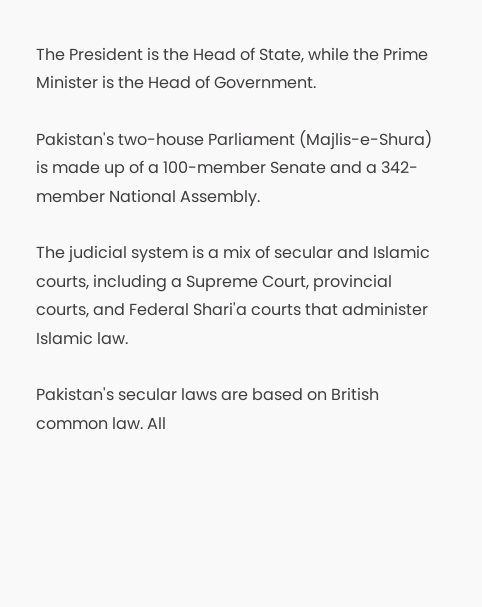The President is the Head of State, while the Prime Minister is the Head of Government.

Pakistan's two-house Parliament (Majlis-e-Shura) is made up of a 100-member Senate and a 342-member National Assembly.

The judicial system is a mix of secular and Islamic courts, including a Supreme Court, provincial courts, and Federal Shari'a courts that administer Islamic law.

Pakistan's secular laws are based on British common law. All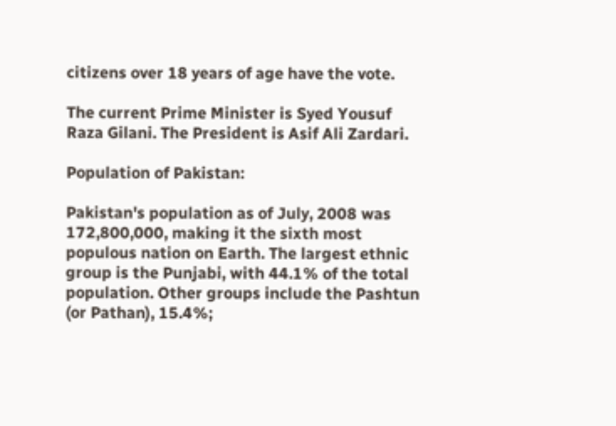citizens over 18 years of age have the vote.

The current Prime Minister is Syed Yousuf Raza Gilani. The President is Asif Ali Zardari.

Population of Pakistan:

Pakistan's population as of July, 2008 was 172,800,000, making it the sixth most populous nation on Earth. The largest ethnic group is the Punjabi, with 44.1% of the total population. Other groups include the Pashtun (or Pathan), 15.4%;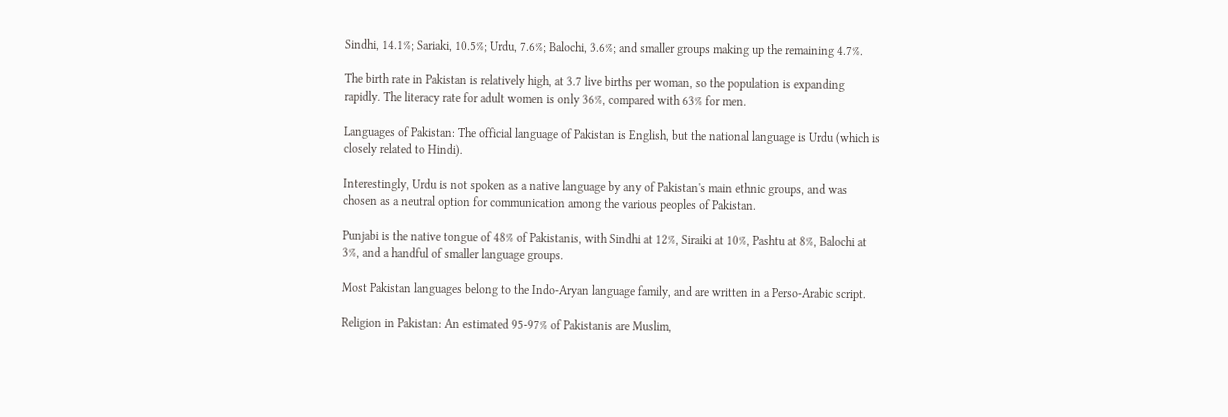Sindhi, 14.1%; Sariaki, 10.5%; Urdu, 7.6%; Balochi, 3.6%; and smaller groups making up the remaining 4.7%.

The birth rate in Pakistan is relatively high, at 3.7 live births per woman, so the population is expanding rapidly. The literacy rate for adult women is only 36%, compared with 63% for men.

Languages of Pakistan: The official language of Pakistan is English, but the national language is Urdu (which is closely related to Hindi).

Interestingly, Urdu is not spoken as a native language by any of Pakistan's main ethnic groups, and was chosen as a neutral option for communication among the various peoples of Pakistan.

Punjabi is the native tongue of 48% of Pakistanis, with Sindhi at 12%, Siraiki at 10%, Pashtu at 8%, Balochi at 3%, and a handful of smaller language groups.

Most Pakistan languages belong to the Indo-Aryan language family, and are written in a Perso-Arabic script.

Religion in Pakistan: An estimated 95-97% of Pakistanis are Muslim,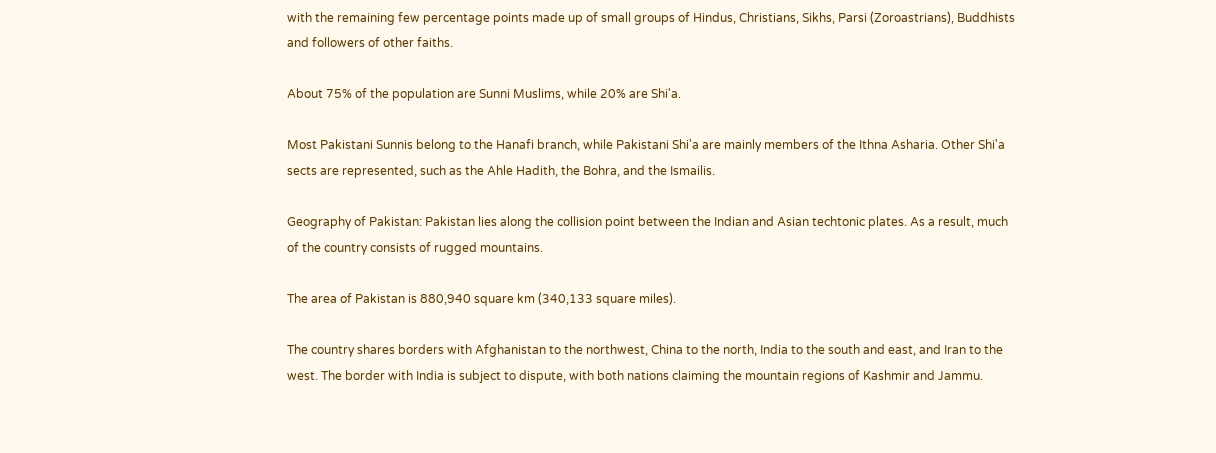with the remaining few percentage points made up of small groups of Hindus, Christians, Sikhs, Parsi (Zoroastrians), Buddhists and followers of other faiths.

About 75% of the population are Sunni Muslims, while 20% are Shi'a.

Most Pakistani Sunnis belong to the Hanafi branch, while Pakistani Shi'a are mainly members of the Ithna Asharia. Other Shi'a sects are represented, such as the Ahle Hadith, the Bohra, and the Ismailis.

Geography of Pakistan: Pakistan lies along the collision point between the Indian and Asian techtonic plates. As a result, much of the country consists of rugged mountains.

The area of Pakistan is 880,940 square km (340,133 square miles).

The country shares borders with Afghanistan to the northwest, China to the north, India to the south and east, and Iran to the west. The border with India is subject to dispute, with both nations claiming the mountain regions of Kashmir and Jammu.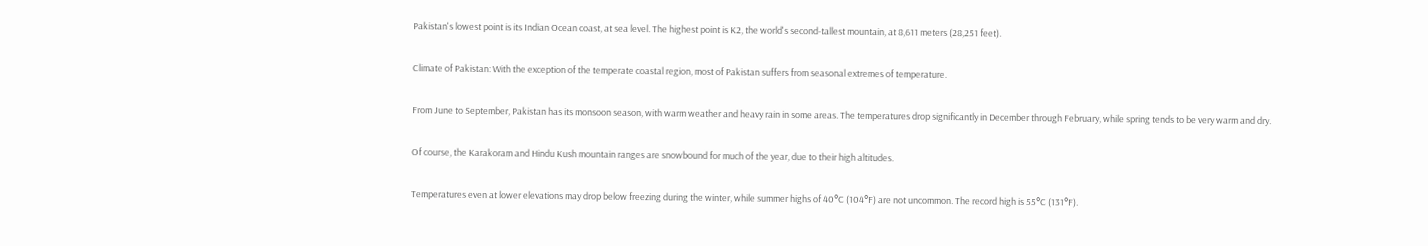Pakistan's lowest point is its Indian Ocean coast, at sea level. The highest point is K2, the world's second-tallest mountain, at 8,611 meters (28,251 feet).

Climate of Pakistan: With the exception of the temperate coastal region, most of Pakistan suffers from seasonal extremes of temperature.

From June to September, Pakistan has its monsoon season, with warm weather and heavy rain in some areas. The temperatures drop significantly in December through February, while spring tends to be very warm and dry.

Of course, the Karakoram and Hindu Kush mountain ranges are snowbound for much of the year, due to their high altitudes.

Temperatures even at lower elevations may drop below freezing during the winter, while summer highs of 40°C (104°F) are not uncommon. The record high is 55°C (131°F).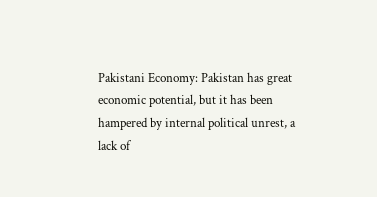Pakistani Economy: Pakistan has great economic potential, but it has been hampered by internal political unrest, a lack of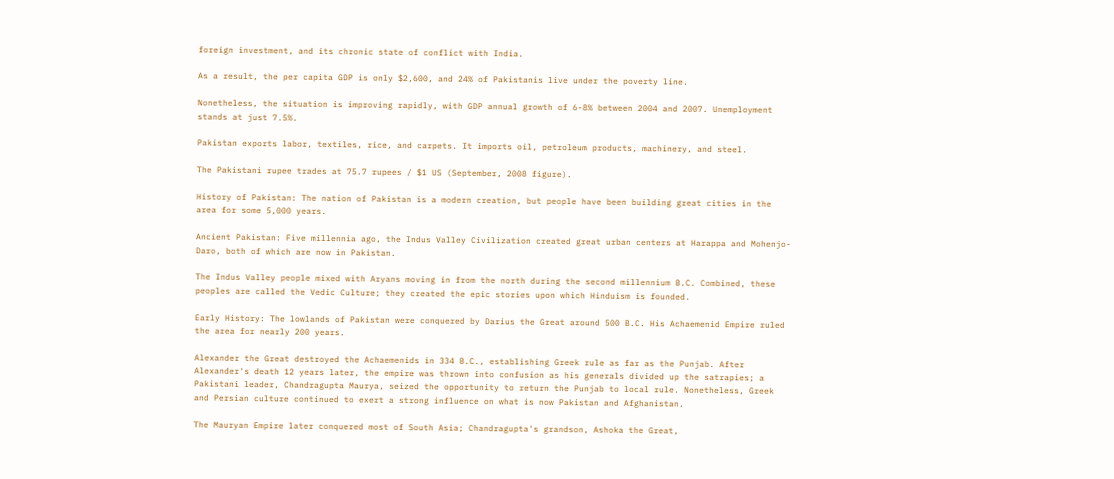foreign investment, and its chronic state of conflict with India.

As a result, the per capita GDP is only $2,600, and 24% of Pakistanis live under the poverty line.

Nonetheless, the situation is improving rapidly, with GDP annual growth of 6-8% between 2004 and 2007. Unemployment stands at just 7.5%.

Pakistan exports labor, textiles, rice, and carpets. It imports oil, petroleum products, machinery, and steel.

The Pakistani rupee trades at 75.7 rupees / $1 US (September, 2008 figure).

History of Pakistan: The nation of Pakistan is a modern creation, but people have been building great cities in the area for some 5,000 years.

Ancient Pakistan: Five millennia ago, the Indus Valley Civilization created great urban centers at Harappa and Mohenjo-Daro, both of which are now in Pakistan.

The Indus Valley people mixed with Aryans moving in from the north during the second millennium B.C. Combined, these peoples are called the Vedic Culture; they created the epic stories upon which Hinduism is founded.

Early History: The lowlands of Pakistan were conquered by Darius the Great around 500 B.C. His Achaemenid Empire ruled the area for nearly 200 years.

Alexander the Great destroyed the Achaemenids in 334 B.C., establishing Greek rule as far as the Punjab. After Alexander's death 12 years later, the empire was thrown into confusion as his generals divided up the satrapies; a Pakistani leader, Chandragupta Maurya, seized the opportunity to return the Punjab to local rule. Nonetheless, Greek and Persian culture continued to exert a strong influence on what is now Pakistan and Afghanistan.

The Mauryan Empire later conquered most of South Asia; Chandragupta's grandson, Ashoka the Great,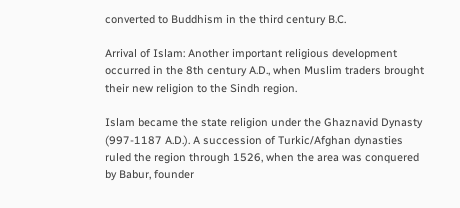converted to Buddhism in the third century B.C.

Arrival of Islam: Another important religious development occurred in the 8th century A.D., when Muslim traders brought their new religion to the Sindh region.

Islam became the state religion under the Ghaznavid Dynasty (997-1187 A.D.). A succession of Turkic/Afghan dynasties ruled the region through 1526, when the area was conquered by Babur, founder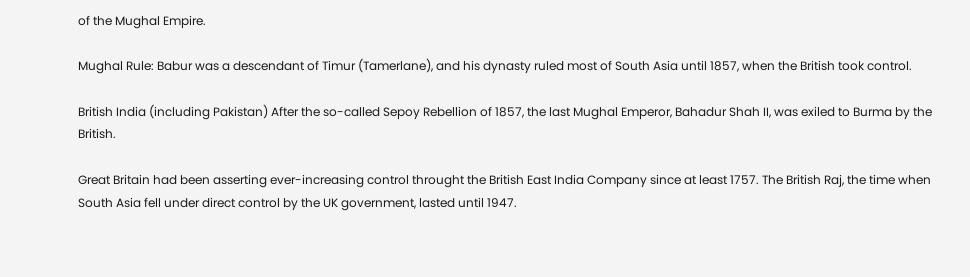of the Mughal Empire.

Mughal Rule: Babur was a descendant of Timur (Tamerlane), and his dynasty ruled most of South Asia until 1857, when the British took control.

British India (including Pakistan) After the so-called Sepoy Rebellion of 1857, the last Mughal Emperor, Bahadur Shah II, was exiled to Burma by the British.

Great Britain had been asserting ever-increasing control throught the British East India Company since at least 1757. The British Raj, the time when South Asia fell under direct control by the UK government, lasted until 1947.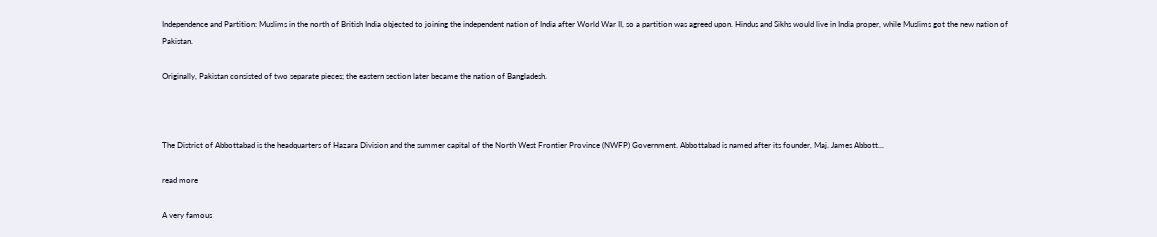Independence and Partition: Muslims in the north of British India objected to joining the independent nation of India after World War II, so a partition was agreed upon. Hindus and Sikhs would live in India proper, while Muslims got the new nation of Pakistan.

Originally, Pakistan consisted of two separate pieces; the eastern section later became the nation of Bangladesh.



The District of Abbottabad is the headquarters of Hazara Division and the summer capital of the North West Frontier Province (NWFP) Government. Abbottabad is named after its founder, Maj. James Abbott...

read more

A very famous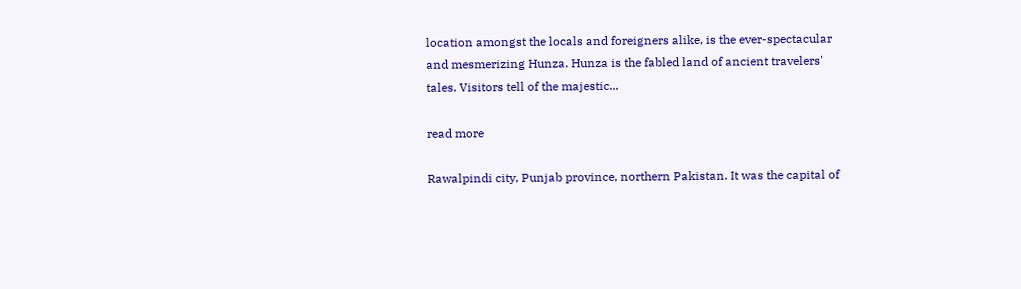location amongst the locals and foreigners alike, is the ever-spectacular and mesmerizing Hunza. Hunza is the fabled land of ancient travelers' tales. Visitors tell of the majestic...

read more

Rawalpindi city, Punjab province, northern Pakistan. It was the capital of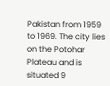Pakistan from 1959 to 1969. The city lies on the Potohar Plateau and is situated 9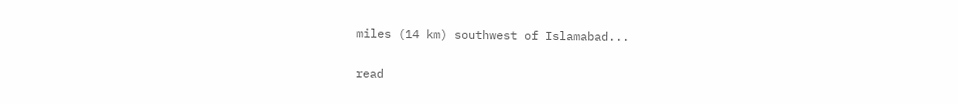miles (14 km) southwest of Islamabad...

read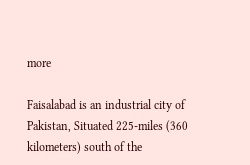more

Faisalabad is an industrial city of Pakistan, Situated 225-miles (360 kilometers) south of the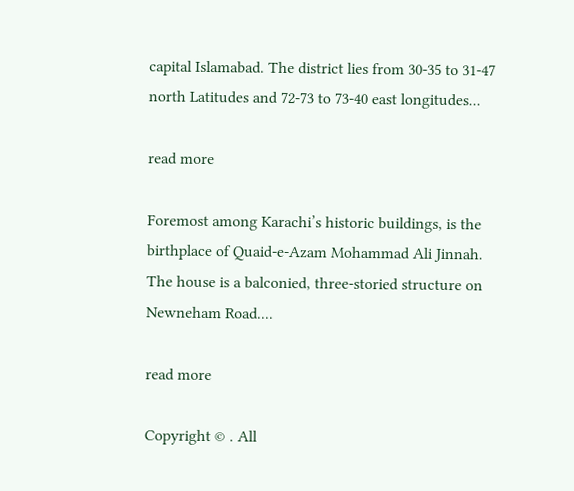capital Islamabad. The district lies from 30-35 to 31-47 north Latitudes and 72-73 to 73-40 east longitudes...

read more

Foremost among Karachi’s historic buildings, is the birthplace of Quaid-e-Azam Mohammad Ali Jinnah. The house is a balconied, three-storied structure on Newneham Road....

read more

Copyright © . All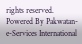rights reserved.
Powered By Pakwatan-e-Services International